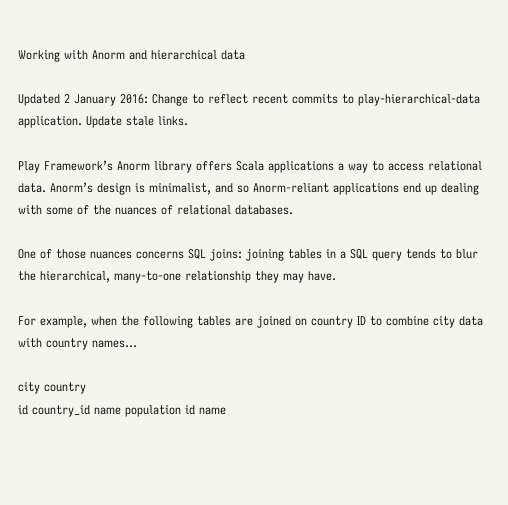Working with Anorm and hierarchical data

Updated 2 January 2016: Change to reflect recent commits to play-hierarchical-data application. Update stale links.

Play Framework’s Anorm library offers Scala applications a way to access relational data. Anorm’s design is minimalist, and so Anorm-reliant applications end up dealing with some of the nuances of relational databases.

One of those nuances concerns SQL joins: joining tables in a SQL query tends to blur the hierarchical, many-to-one relationship they may have.

For example, when the following tables are joined on country ID to combine city data with country names…

city country
id country_id name population id name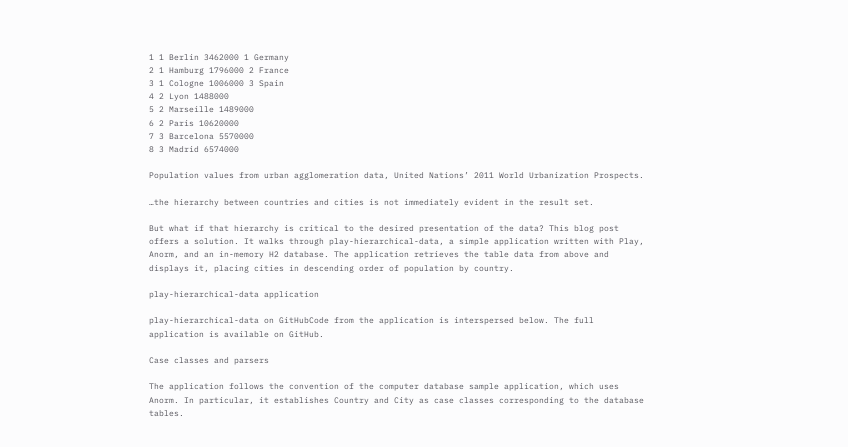1 1 Berlin 3462000 1 Germany
2 1 Hamburg 1796000 2 France
3 1 Cologne 1006000 3 Spain
4 2 Lyon 1488000
5 2 Marseille 1489000
6 2 Paris 10620000
7 3 Barcelona 5570000
8 3 Madrid 6574000

Population values from urban agglomeration data, United Nations’ 2011 World Urbanization Prospects.

…the hierarchy between countries and cities is not immediately evident in the result set.

But what if that hierarchy is critical to the desired presentation of the data? This blog post offers a solution. It walks through play-hierarchical-data, a simple application written with Play, Anorm, and an in-memory H2 database. The application retrieves the table data from above and displays it, placing cities in descending order of population by country.

play-hierarchical-data application

play-hierarchical-data on GitHubCode from the application is interspersed below. The full application is available on GitHub.

Case classes and parsers

The application follows the convention of the computer database sample application, which uses Anorm. In particular, it establishes Country and City as case classes corresponding to the database tables.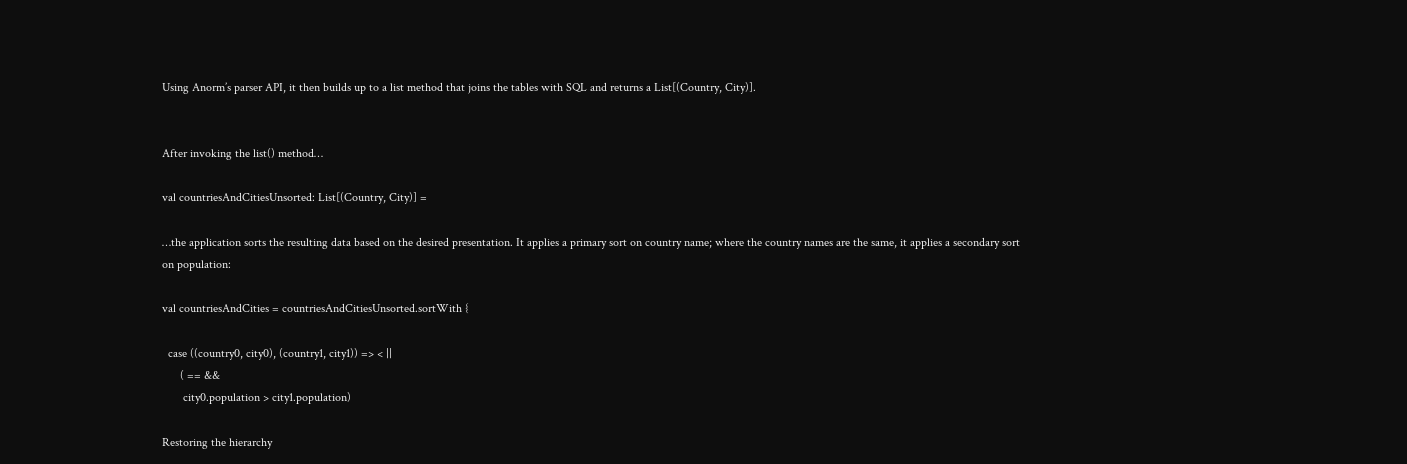Using Anorm’s parser API, it then builds up to a list method that joins the tables with SQL and returns a List[(Country, City)].


After invoking the list() method…

val countriesAndCitiesUnsorted: List[(Country, City)] =

…the application sorts the resulting data based on the desired presentation. It applies a primary sort on country name; where the country names are the same, it applies a secondary sort on population:

val countriesAndCities = countriesAndCitiesUnsorted.sortWith {

  case ((country0, city0), (country1, city1)) => < ||
      ( == &&
       city0.population > city1.population)

Restoring the hierarchy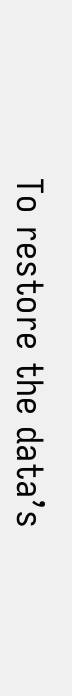To restore the data’s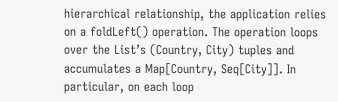hierarchical relationship, the application relies on a foldLeft() operation. The operation loops over the List’s (Country, City) tuples and accumulates a Map[Country, Seq[City]]. In particular, on each loop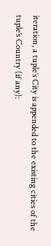iteration, a tuple’s City is appended to the existing cities of the tuple’s Country (if any):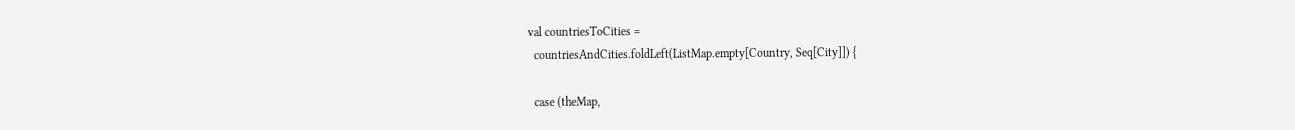val countriesToCities =
  countriesAndCities.foldLeft(ListMap.empty[Country, Seq[City]]) {

  case (theMap,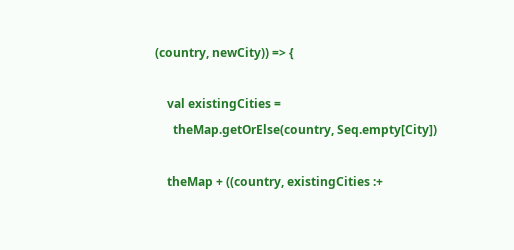(country, newCity)) => {

    val existingCities =
      theMap.getOrElse(country, Seq.empty[City])

    theMap + ((country, existingCities :+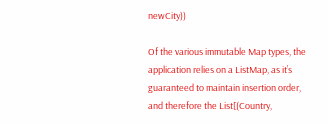newCity))

Of the various immutable Map types, the application relies on a ListMap, as it’s guaranteed to maintain insertion order, and therefore the List[(Country,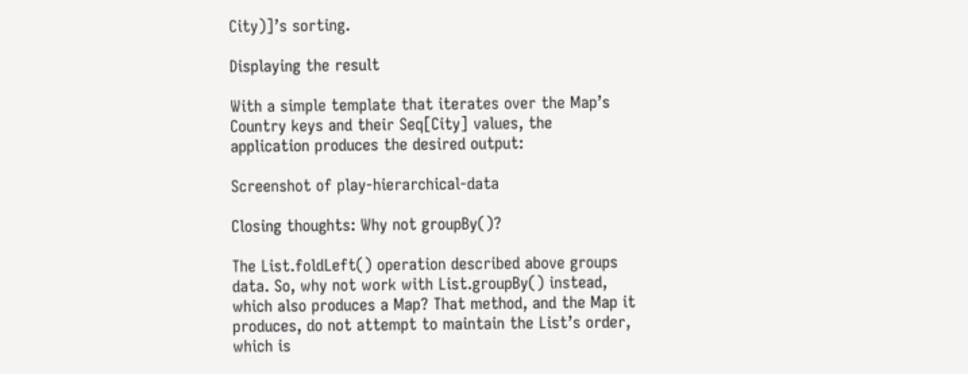City)]’s sorting.

Displaying the result

With a simple template that iterates over the Map’s Country keys and their Seq[City] values, the application produces the desired output:

Screenshot of play-hierarchical-data

Closing thoughts: Why not groupBy()?

The List.foldLeft() operation described above groups data. So, why not work with List.groupBy() instead, which also produces a Map? That method, and the Map it produces, do not attempt to maintain the List’s order, which is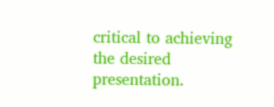critical to achieving the desired presentation.